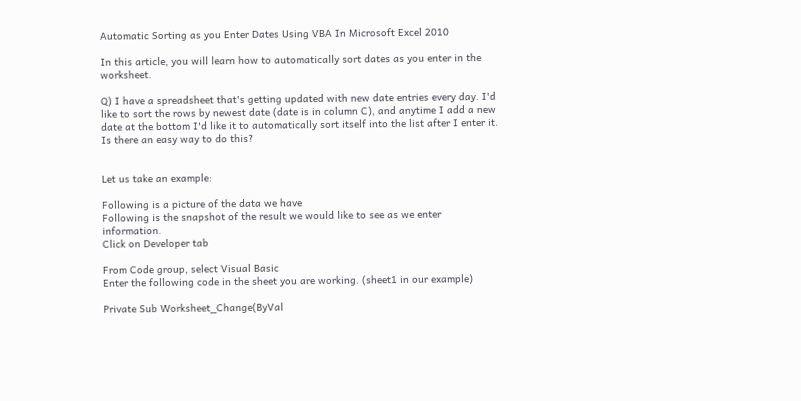Automatic Sorting as you Enter Dates Using VBA In Microsoft Excel 2010

In this article, you will learn how to automatically sort dates as you enter in the worksheet.

Q) I have a spreadsheet that's getting updated with new date entries every day. I'd like to sort the rows by newest date (date is in column C), and anytime I add a new date at the bottom I'd like it to automatically sort itself into the list after I enter it. Is there an easy way to do this?


Let us take an example:

Following is a picture of the data we have
Following is the snapshot of the result we would like to see as we enter information.
Click on Developer tab

From Code group, select Visual Basic
Enter the following code in the sheet you are working. (sheet1 in our example)

Private Sub Worksheet_Change(ByVal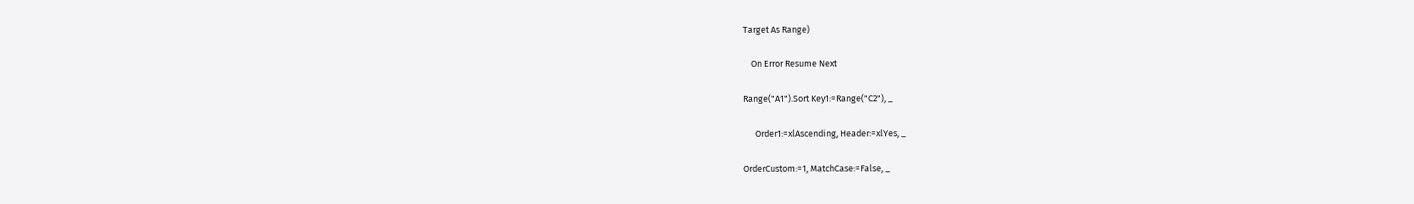Target As Range)

    On Error Resume Next

Range("A1").Sort Key1:=Range("C2"), _

      Order1:=xlAscending, Header:=xlYes, _

OrderCustom:=1, MatchCase:=False, _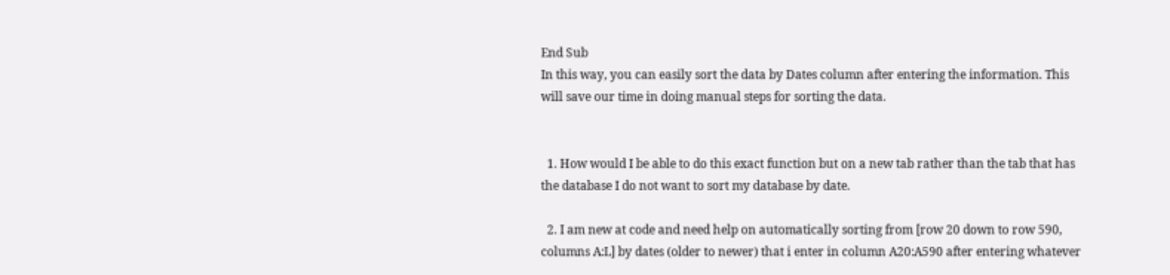End Sub
In this way, you can easily sort the data by Dates column after entering the information. This will save our time in doing manual steps for sorting the data.


  1. How would I be able to do this exact function but on a new tab rather than the tab that has the database I do not want to sort my database by date.

  2. I am new at code and need help on automatically sorting from [row 20 down to row 590, columns A:L] by dates (older to newer) that i enter in column A20:A590 after entering whatever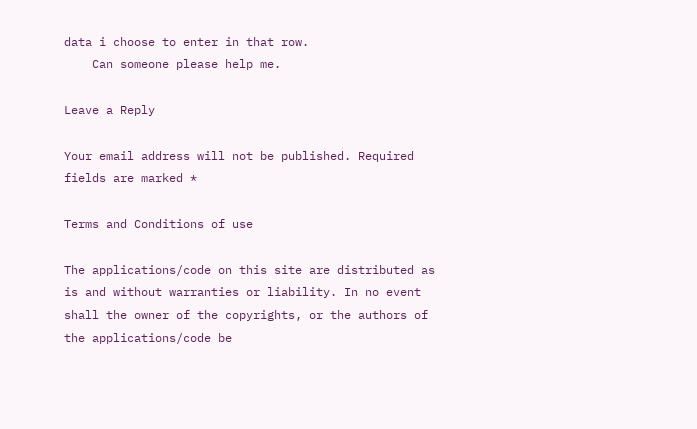data i choose to enter in that row.
    Can someone please help me.

Leave a Reply

Your email address will not be published. Required fields are marked *

Terms and Conditions of use

The applications/code on this site are distributed as is and without warranties or liability. In no event shall the owner of the copyrights, or the authors of the applications/code be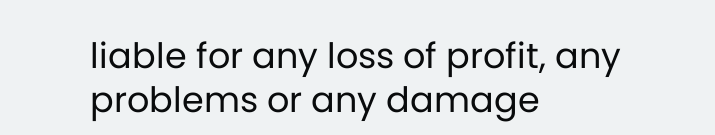liable for any loss of profit, any problems or any damage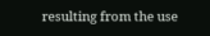resulting from the use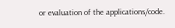or evaluation of the applications/code.